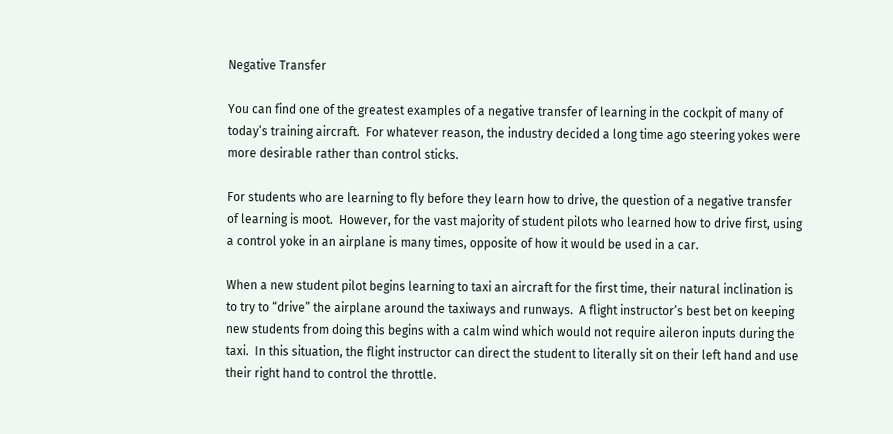Negative Transfer

You can find one of the greatest examples of a negative transfer of learning in the cockpit of many of today’s training aircraft.  For whatever reason, the industry decided a long time ago steering yokes were more desirable rather than control sticks.

For students who are learning to fly before they learn how to drive, the question of a negative transfer of learning is moot.  However, for the vast majority of student pilots who learned how to drive first, using a control yoke in an airplane is many times, opposite of how it would be used in a car.

When a new student pilot begins learning to taxi an aircraft for the first time, their natural inclination is to try to “drive” the airplane around the taxiways and runways.  A flight instructor’s best bet on keeping new students from doing this begins with a calm wind which would not require aileron inputs during the taxi.  In this situation, the flight instructor can direct the student to literally sit on their left hand and use their right hand to control the throttle.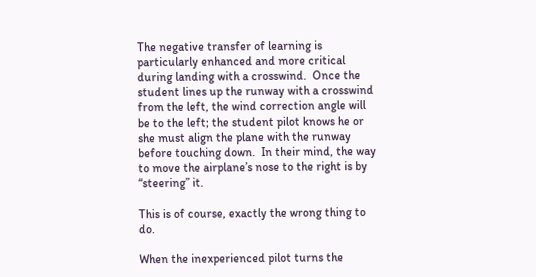The negative transfer of learning is particularly enhanced and more critical during landing with a crosswind.  Once the student lines up the runway with a crosswind from the left, the wind correction angle will be to the left; the student pilot knows he or she must align the plane with the runway before touching down.  In their mind, the way to move the airplane’s nose to the right is by “steering” it.

This is of course, exactly the wrong thing to do.

When the inexperienced pilot turns the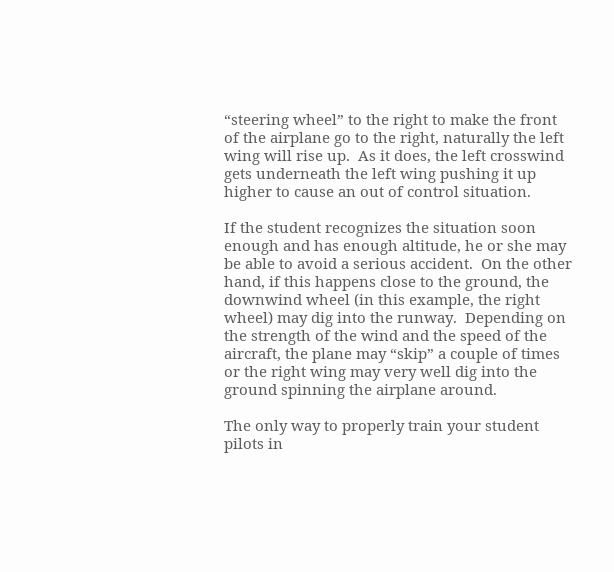“steering wheel” to the right to make the front of the airplane go to the right, naturally the left wing will rise up.  As it does, the left crosswind gets underneath the left wing pushing it up higher to cause an out of control situation.

If the student recognizes the situation soon enough and has enough altitude, he or she may be able to avoid a serious accident.  On the other hand, if this happens close to the ground, the downwind wheel (in this example, the right wheel) may dig into the runway.  Depending on the strength of the wind and the speed of the aircraft, the plane may “skip” a couple of times or the right wing may very well dig into the ground spinning the airplane around.

The only way to properly train your student pilots in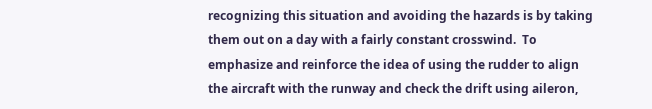recognizing this situation and avoiding the hazards is by taking them out on a day with a fairly constant crosswind.  To emphasize and reinforce the idea of using the rudder to align the aircraft with the runway and check the drift using aileron,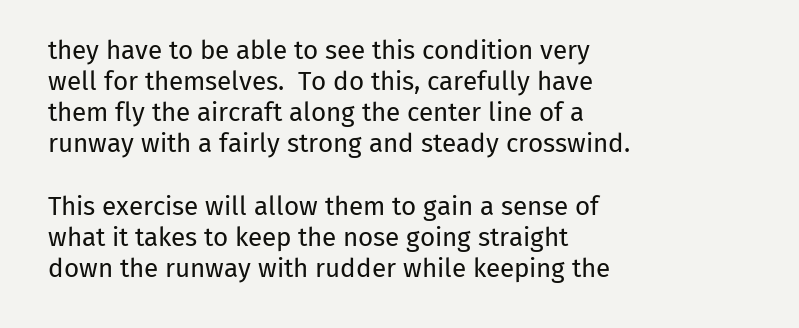they have to be able to see this condition very well for themselves.  To do this, carefully have them fly the aircraft along the center line of a runway with a fairly strong and steady crosswind.

This exercise will allow them to gain a sense of what it takes to keep the nose going straight down the runway with rudder while keeping the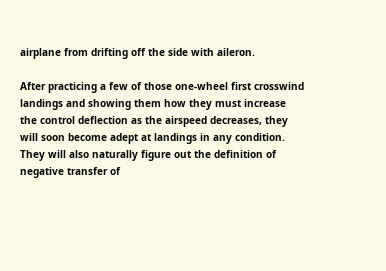airplane from drifting off the side with aileron.

After practicing a few of those one-wheel first crosswind landings and showing them how they must increase the control deflection as the airspeed decreases, they will soon become adept at landings in any condition.  They will also naturally figure out the definition of negative transfer of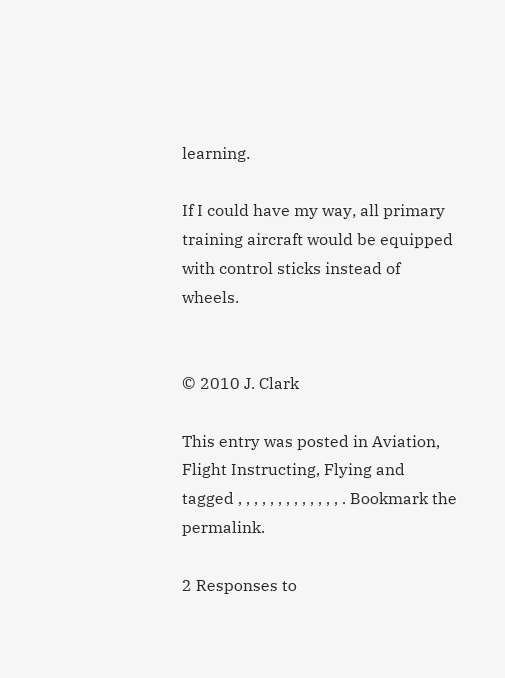learning.

If I could have my way, all primary training aircraft would be equipped with control sticks instead of wheels.


© 2010 J. Clark

This entry was posted in Aviation, Flight Instructing, Flying and tagged , , , , , , , , , , , , , . Bookmark the permalink.

2 Responses to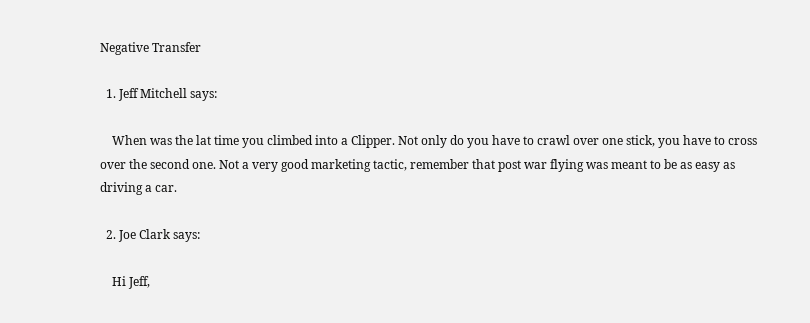Negative Transfer

  1. Jeff Mitchell says:

    When was the lat time you climbed into a Clipper. Not only do you have to crawl over one stick, you have to cross over the second one. Not a very good marketing tactic, remember that post war flying was meant to be as easy as driving a car.

  2. Joe Clark says:

    Hi Jeff,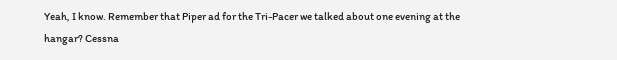Yeah, I know. Remember that Piper ad for the Tri-Pacer we talked about one evening at the hangar? Cessna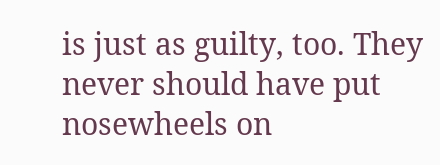is just as guilty, too. They never should have put nosewheels on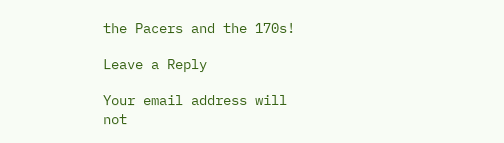the Pacers and the 170s!

Leave a Reply

Your email address will not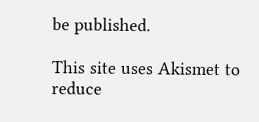be published.

This site uses Akismet to reduce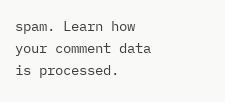spam. Learn how your comment data is processed.